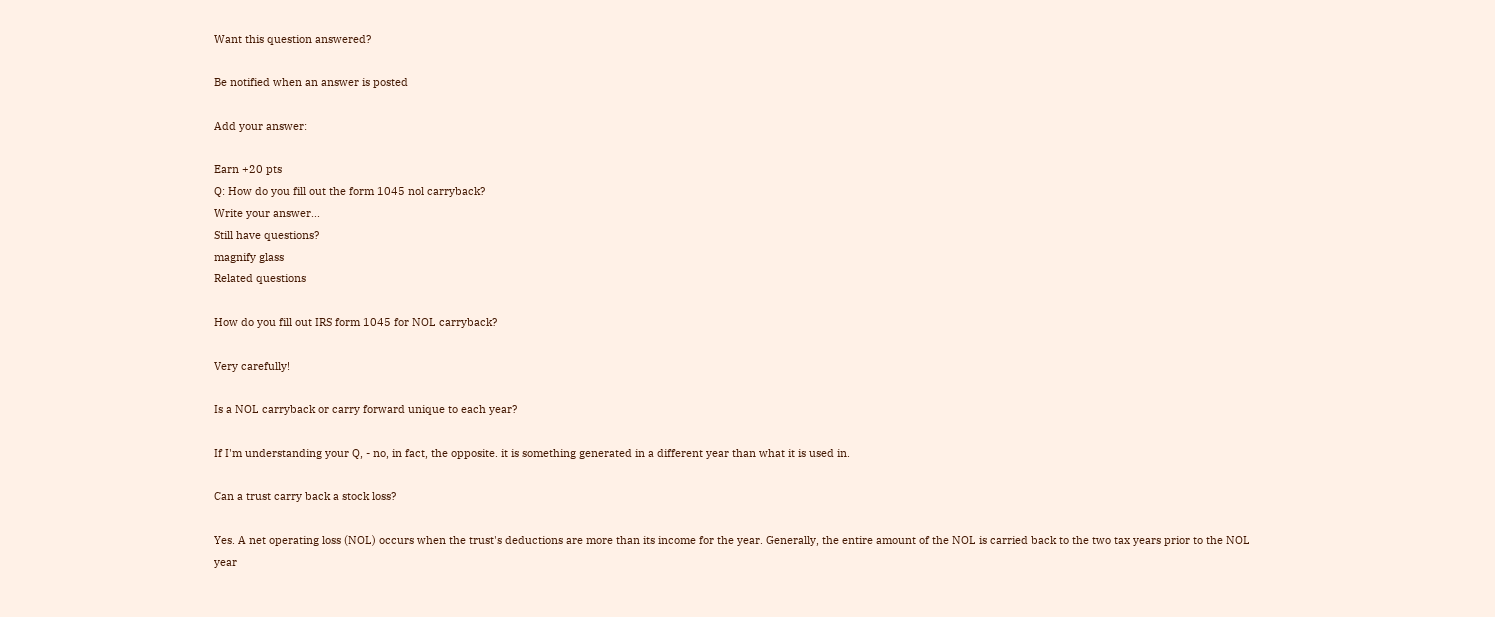Want this question answered?

Be notified when an answer is posted

Add your answer:

Earn +20 pts
Q: How do you fill out the form 1045 nol carryback?
Write your answer...
Still have questions?
magnify glass
Related questions

How do you fill out IRS form 1045 for NOL carryback?

Very carefully!

Is a NOL carryback or carry forward unique to each year?

If I'm understanding your Q, - no, in fact, the opposite. it is something generated in a different year than what it is used in.

Can a trust carry back a stock loss?

Yes. A net operating loss (NOL) occurs when the trust's deductions are more than its income for the year. Generally, the entire amount of the NOL is carried back to the two tax years prior to the NOL year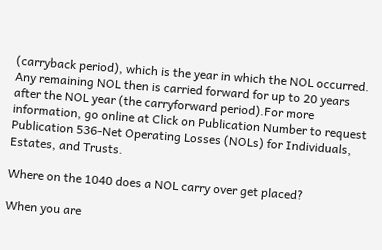(carryback period), which is the year in which the NOL occurred. Any remaining NOL then is carried forward for up to 20 years after the NOL year (the carryforward period).For more information, go online at Click on Publication Number to request Publication 536-Net Operating Losses (NOLs) for Individuals, Estates, and Trusts.

Where on the 1040 does a NOL carry over get placed?

When you are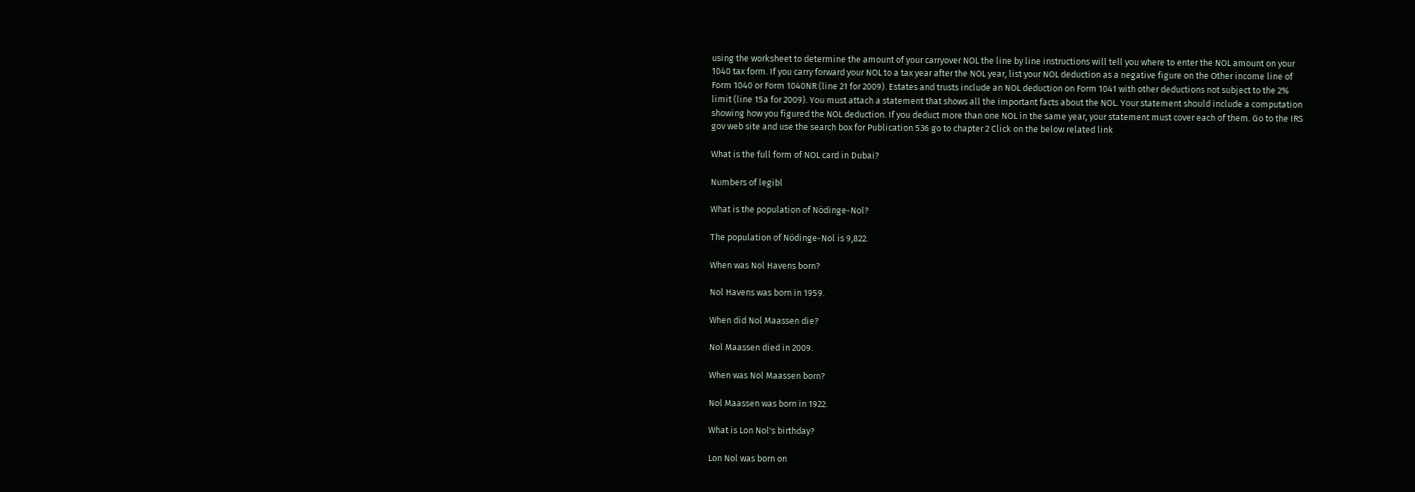using the worksheet to determine the amount of your carryover NOL the line by line instructions will tell you where to enter the NOL amount on your 1040 tax form. If you carry forward your NOL to a tax year after the NOL year, list your NOL deduction as a negative figure on the Other income line of Form 1040 or Form 1040NR (line 21 for 2009). Estates and trusts include an NOL deduction on Form 1041 with other deductions not subject to the 2% limit (line 15a for 2009). You must attach a statement that shows all the important facts about the NOL. Your statement should include a computation showing how you figured the NOL deduction. If you deduct more than one NOL in the same year, your statement must cover each of them. Go to the IRS gov web site and use the search box for Publication 536 go to chapter 2 Click on the below related link

What is the full form of NOL card in Dubai?

Numbers of legibl

What is the population of Nödinge-Nol?

The population of Nödinge-Nol is 9,822.

When was Nol Havens born?

Nol Havens was born in 1959.

When did Nol Maassen die?

Nol Maassen died in 2009.

When was Nol Maassen born?

Nol Maassen was born in 1922.

What is Lon Nol's birthday?

Lon Nol was born on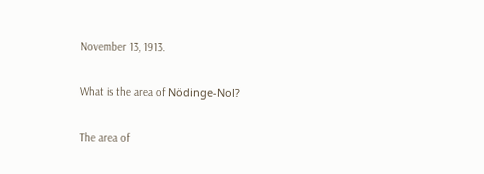November 13, 1913.

What is the area of Nödinge-Nol?

The area of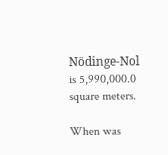Nödinge-Nol is 5,990,000.0 square meters.

When was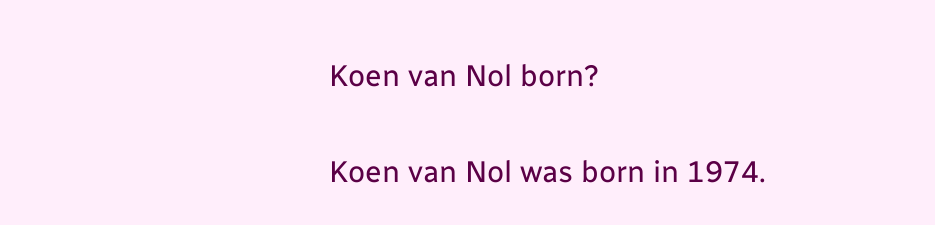Koen van Nol born?

Koen van Nol was born in 1974.